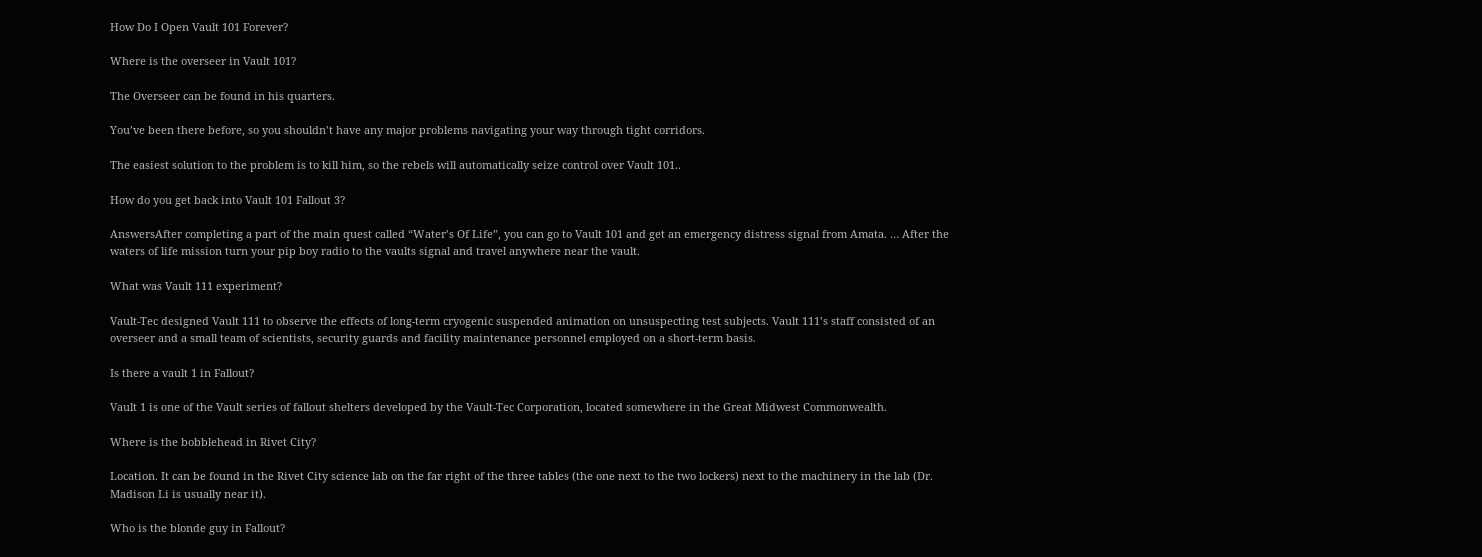How Do I Open Vault 101 Forever?

Where is the overseer in Vault 101?

The Overseer can be found in his quarters.

You’ve been there before, so you shouldn’t have any major problems navigating your way through tight corridors.

The easiest solution to the problem is to kill him, so the rebels will automatically seize control over Vault 101..

How do you get back into Vault 101 Fallout 3?

AnswersAfter completing a part of the main quest called “Water’s Of Life”, you can go to Vault 101 and get an emergency distress signal from Amata. … After the waters of life mission turn your pip boy radio to the vaults signal and travel anywhere near the vault.

What was Vault 111 experiment?

Vault-Tec designed Vault 111 to observe the effects of long-term cryogenic suspended animation on unsuspecting test subjects. Vault 111’s staff consisted of an overseer and a small team of scientists, security guards and facility maintenance personnel employed on a short-term basis.

Is there a vault 1 in Fallout?

Vault 1 is one of the Vault series of fallout shelters developed by the Vault-Tec Corporation, located somewhere in the Great Midwest Commonwealth.

Where is the bobblehead in Rivet City?

Location. It can be found in the Rivet City science lab on the far right of the three tables (the one next to the two lockers) next to the machinery in the lab (Dr. Madison Li is usually near it).

Who is the blonde guy in Fallout?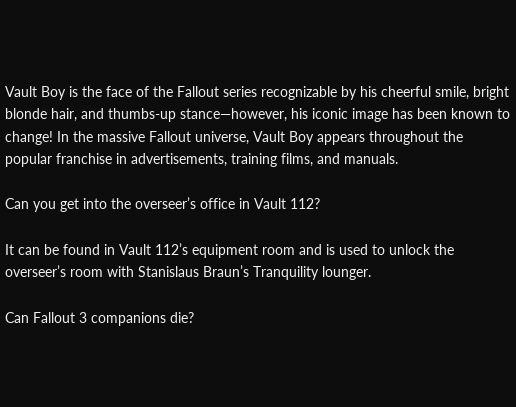Vault Boy is the face of the Fallout series recognizable by his cheerful smile, bright blonde hair, and thumbs-up stance—however, his iconic image has been known to change! In the massive Fallout universe, Vault Boy appears throughout the popular franchise in advertisements, training films, and manuals.

Can you get into the overseer’s office in Vault 112?

It can be found in Vault 112’s equipment room and is used to unlock the overseer’s room with Stanislaus Braun’s Tranquility lounger.

Can Fallout 3 companions die?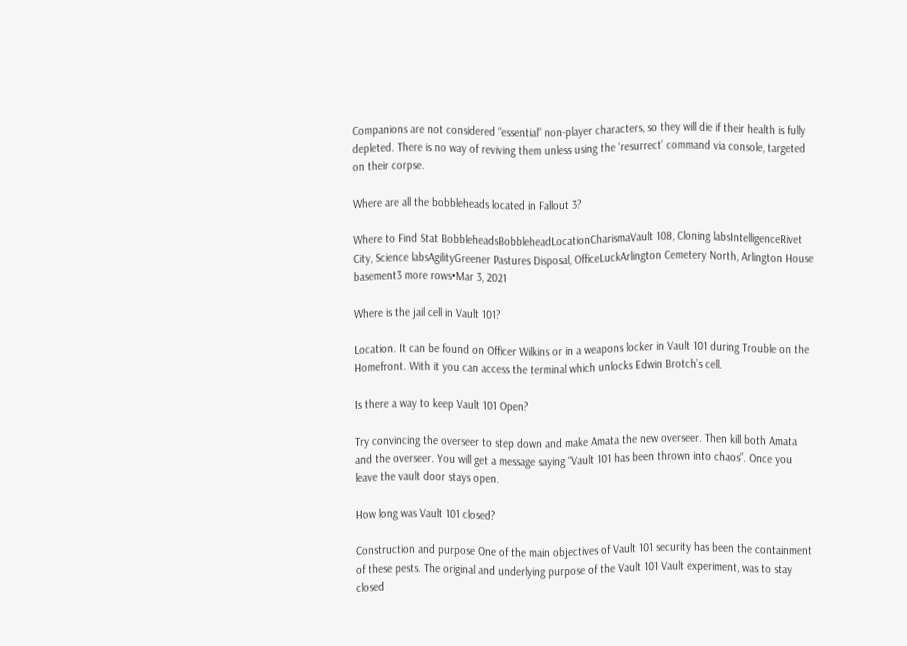Companions are not considered “essential” non-player characters, so they will die if their health is fully depleted. There is no way of reviving them unless using the ‘resurrect’ command via console, targeted on their corpse.

Where are all the bobbleheads located in Fallout 3?

Where to Find Stat BobbleheadsBobbleheadLocationCharismaVault 108, Cloning labsIntelligenceRivet City, Science labsAgilityGreener Pastures Disposal, OfficeLuckArlington Cemetery North, Arlington House basement3 more rows•Mar 3, 2021

Where is the jail cell in Vault 101?

Location. It can be found on Officer Wilkins or in a weapons locker in Vault 101 during Trouble on the Homefront. With it you can access the terminal which unlocks Edwin Brotch’s cell.

Is there a way to keep Vault 101 Open?

Try convincing the overseer to step down and make Amata the new overseer. Then kill both Amata and the overseer. You will get a message saying “Vault 101 has been thrown into chaos”. Once you leave the vault door stays open.

How long was Vault 101 closed?

Construction and purpose One of the main objectives of Vault 101 security has been the containment of these pests. The original and underlying purpose of the Vault 101 Vault experiment, was to stay closed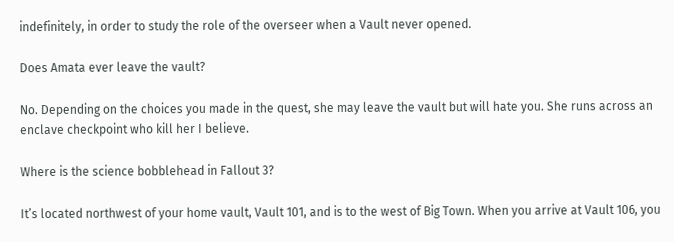indefinitely, in order to study the role of the overseer when a Vault never opened.

Does Amata ever leave the vault?

No. Depending on the choices you made in the quest, she may leave the vault but will hate you. She runs across an enclave checkpoint who kill her I believe.

Where is the science bobblehead in Fallout 3?

It’s located northwest of your home vault, Vault 101, and is to the west of Big Town. When you arrive at Vault 106, you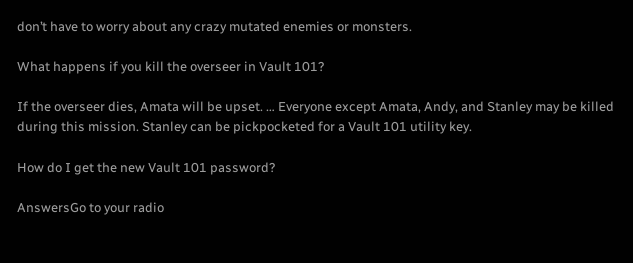don’t have to worry about any crazy mutated enemies or monsters.

What happens if you kill the overseer in Vault 101?

If the overseer dies, Amata will be upset. … Everyone except Amata, Andy, and Stanley may be killed during this mission. Stanley can be pickpocketed for a Vault 101 utility key.

How do I get the new Vault 101 password?

AnswersGo to your radio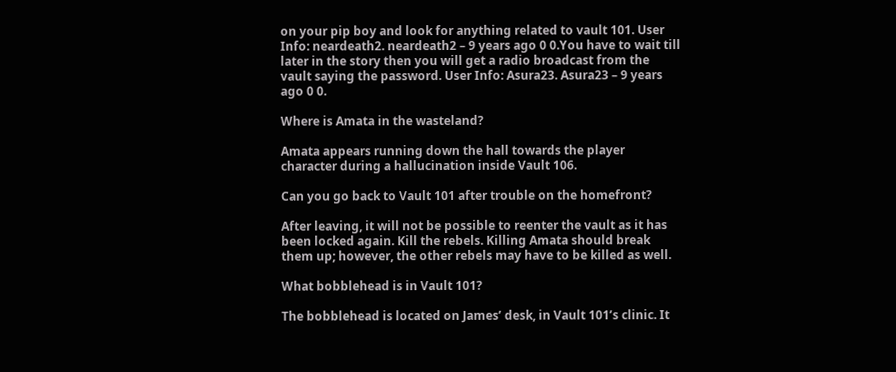on your pip boy and look for anything related to vault 101. User Info: neardeath2. neardeath2 – 9 years ago 0 0.You have to wait till later in the story then you will get a radio broadcast from the vault saying the password. User Info: Asura23. Asura23 – 9 years ago 0 0.

Where is Amata in the wasteland?

Amata appears running down the hall towards the player character during a hallucination inside Vault 106.

Can you go back to Vault 101 after trouble on the homefront?

After leaving, it will not be possible to reenter the vault as it has been locked again. Kill the rebels. Killing Amata should break them up; however, the other rebels may have to be killed as well.

What bobblehead is in Vault 101?

The bobblehead is located on James’ desk, in Vault 101’s clinic. It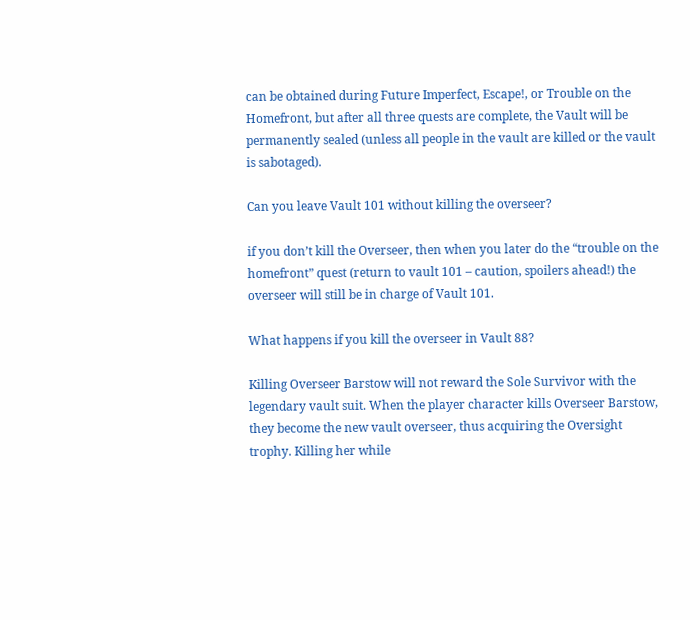can be obtained during Future Imperfect, Escape!, or Trouble on the Homefront, but after all three quests are complete, the Vault will be permanently sealed (unless all people in the vault are killed or the vault is sabotaged).

Can you leave Vault 101 without killing the overseer?

if you don’t kill the Overseer, then when you later do the “trouble on the homefront” quest (return to vault 101 – caution, spoilers ahead!) the overseer will still be in charge of Vault 101.

What happens if you kill the overseer in Vault 88?

Killing Overseer Barstow will not reward the Sole Survivor with the legendary vault suit. When the player character kills Overseer Barstow, they become the new vault overseer, thus acquiring the Oversight trophy. Killing her while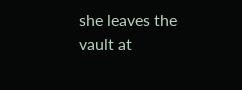she leaves the vault at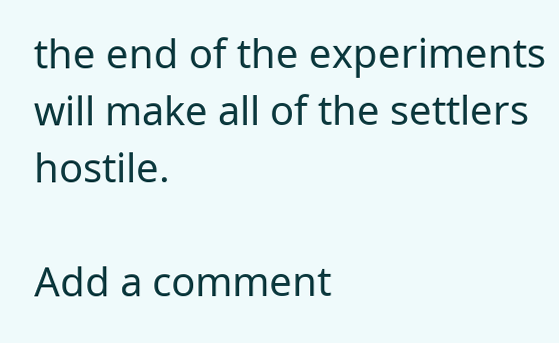the end of the experiments will make all of the settlers hostile.

Add a comment